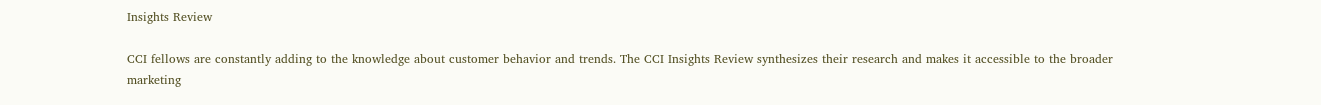Insights Review

CCI fellows are constantly adding to the knowledge about customer behavior and trends. The CCI Insights Review synthesizes their research and makes it accessible to the broader marketing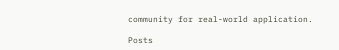community for real-world application.

Posts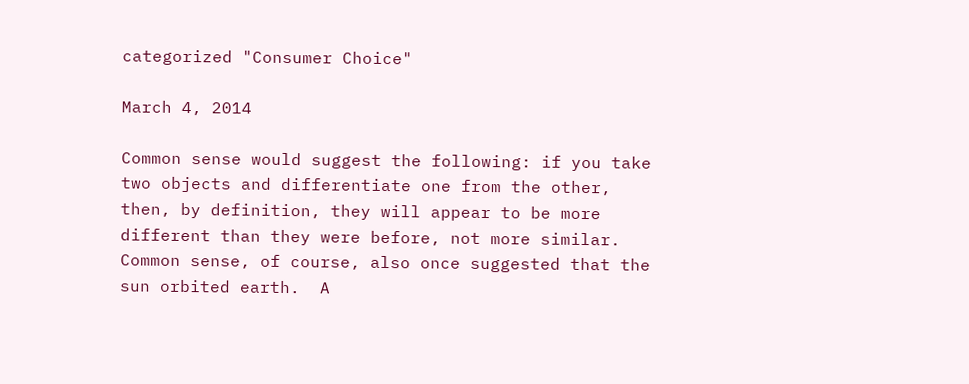categorized "Consumer Choice"

March 4, 2014

Common sense would suggest the following: if you take two objects and differentiate one from the other, then, by definition, they will appear to be more different than they were before, not more similar. Common sense, of course, also once suggested that the sun orbited earth.  A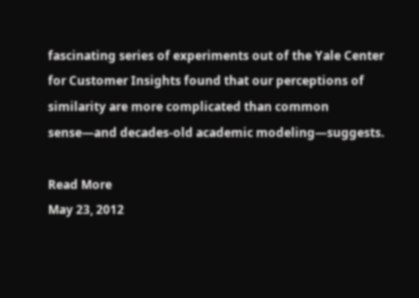fascinating series of experiments out of the Yale Center for Customer Insights found that our perceptions of similarity are more complicated than common sense—and decades-old academic modeling—suggests.

Read More
May 23, 2012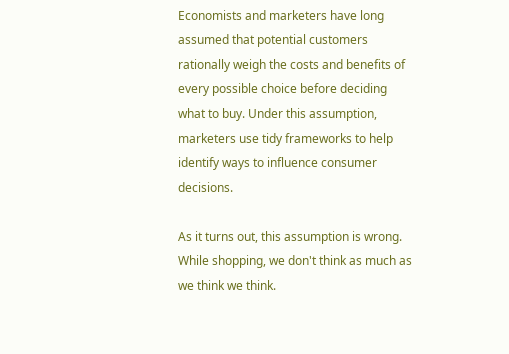Economists and marketers have long assumed that potential customers rationally weigh the costs and benefits of every possible choice before deciding what to buy. Under this assumption, marketers use tidy frameworks to help identify ways to influence consumer decisions.

As it turns out, this assumption is wrong. While shopping, we don't think as much as we think we think.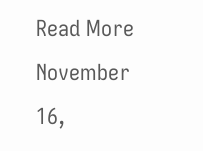Read More
November 16,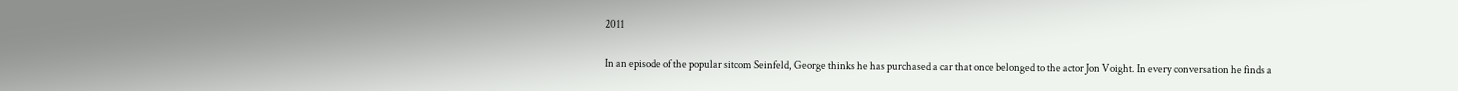2011

In an episode of the popular sitcom Seinfeld, George thinks he has purchased a car that once belonged to the actor Jon Voight. In every conversation he finds a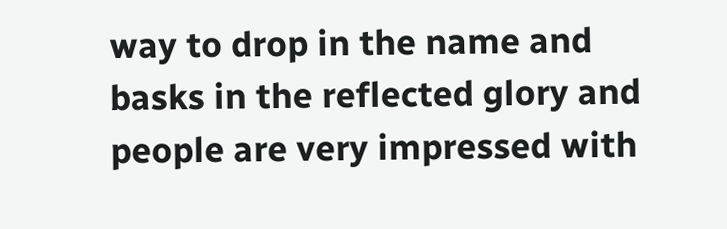way to drop in the name and basks in the reflected glory and people are very impressed with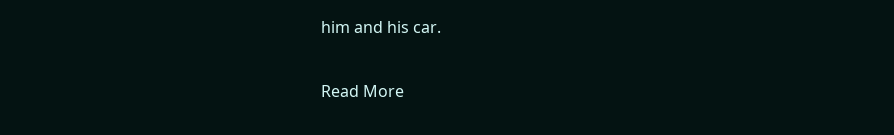him and his car.

Read More